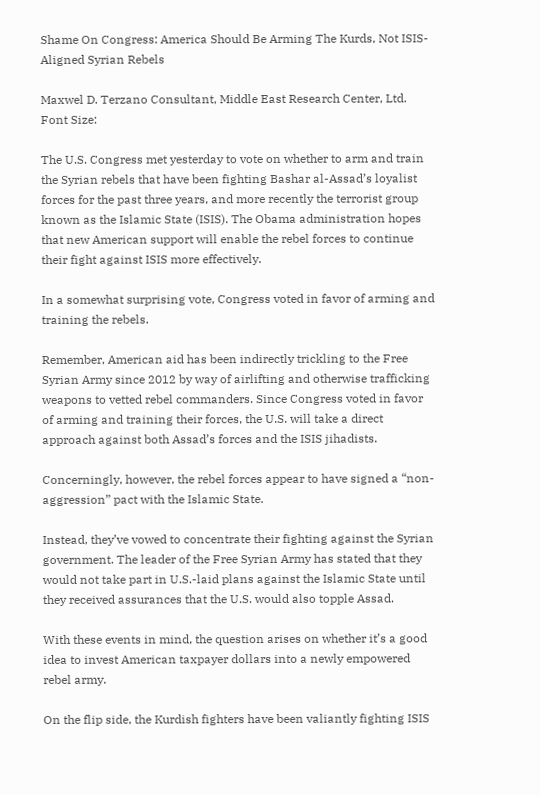Shame On Congress: America Should Be Arming The Kurds, Not ISIS-Aligned Syrian Rebels

Maxwel D. Terzano Consultant, Middle East Research Center, Ltd.
Font Size:

The U.S. Congress met yesterday to vote on whether to arm and train the Syrian rebels that have been fighting Bashar al-Assad’s loyalist forces for the past three years, and more recently the terrorist group known as the Islamic State (ISIS). The Obama administration hopes that new American support will enable the rebel forces to continue their fight against ISIS more effectively.

In a somewhat surprising vote, Congress voted in favor of arming and training the rebels.

Remember, American aid has been indirectly trickling to the Free Syrian Army since 2012 by way of airlifting and otherwise trafficking weapons to vetted rebel commanders. Since Congress voted in favor of arming and training their forces, the U.S. will take a direct approach against both Assad’s forces and the ISIS jihadists.

Concerningly, however, the rebel forces appear to have signed a “non-aggression” pact with the Islamic State.

Instead, they’ve vowed to concentrate their fighting against the Syrian government. The leader of the Free Syrian Army has stated that they would not take part in U.S.-laid plans against the Islamic State until they received assurances that the U.S. would also topple Assad.

With these events in mind, the question arises on whether it’s a good idea to invest American taxpayer dollars into a newly empowered rebel army.

On the flip side, the Kurdish fighters have been valiantly fighting ISIS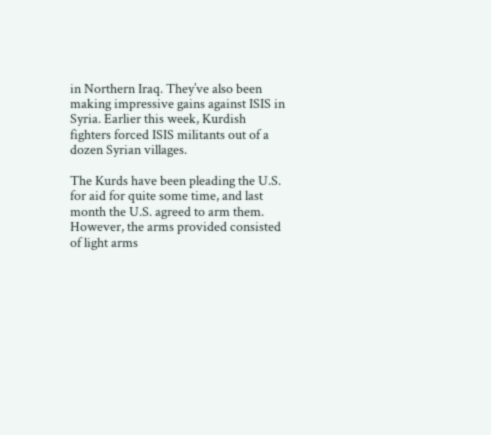in Northern Iraq. They’ve also been making impressive gains against ISIS in Syria. Earlier this week, Kurdish fighters forced ISIS militants out of a dozen Syrian villages.

The Kurds have been pleading the U.S. for aid for quite some time, and last month the U.S. agreed to arm them. However, the arms provided consisted of light arms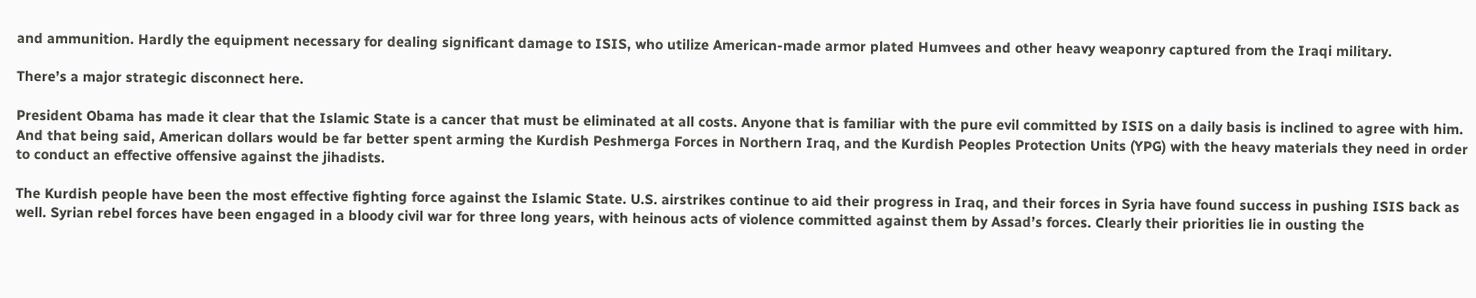and ammunition. Hardly the equipment necessary for dealing significant damage to ISIS, who utilize American-made armor plated Humvees and other heavy weaponry captured from the Iraqi military.

There’s a major strategic disconnect here.

President Obama has made it clear that the Islamic State is a cancer that must be eliminated at all costs. Anyone that is familiar with the pure evil committed by ISIS on a daily basis is inclined to agree with him. And that being said, American dollars would be far better spent arming the Kurdish Peshmerga Forces in Northern Iraq, and the Kurdish Peoples Protection Units (YPG) with the heavy materials they need in order to conduct an effective offensive against the jihadists.

The Kurdish people have been the most effective fighting force against the Islamic State. U.S. airstrikes continue to aid their progress in Iraq, and their forces in Syria have found success in pushing ISIS back as well. Syrian rebel forces have been engaged in a bloody civil war for three long years, with heinous acts of violence committed against them by Assad’s forces. Clearly their priorities lie in ousting the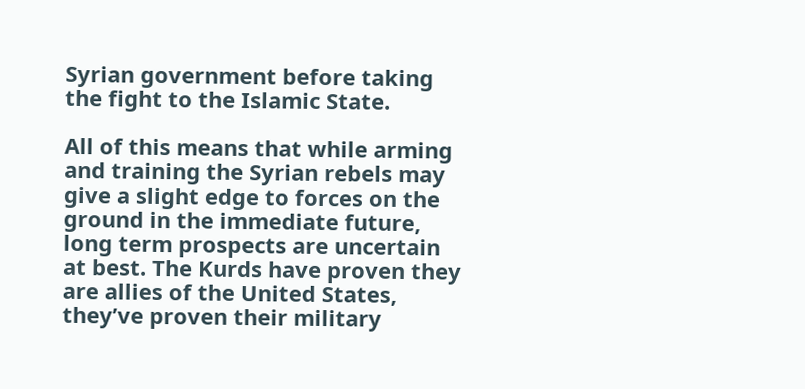Syrian government before taking the fight to the Islamic State.

All of this means that while arming and training the Syrian rebels may give a slight edge to forces on the ground in the immediate future, long term prospects are uncertain at best. The Kurds have proven they are allies of the United States, they’ve proven their military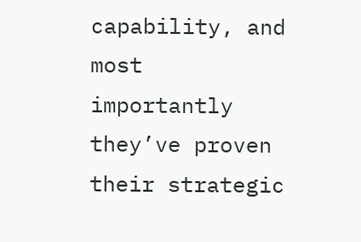capability, and most importantly they’ve proven their strategic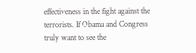effectiveness in the fight against the terrorists. If Obama and Congress truly want to see the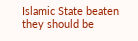Islamic State beaten they should be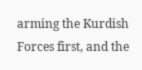arming the Kurdish Forces first, and the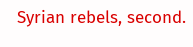Syrian rebels, second.